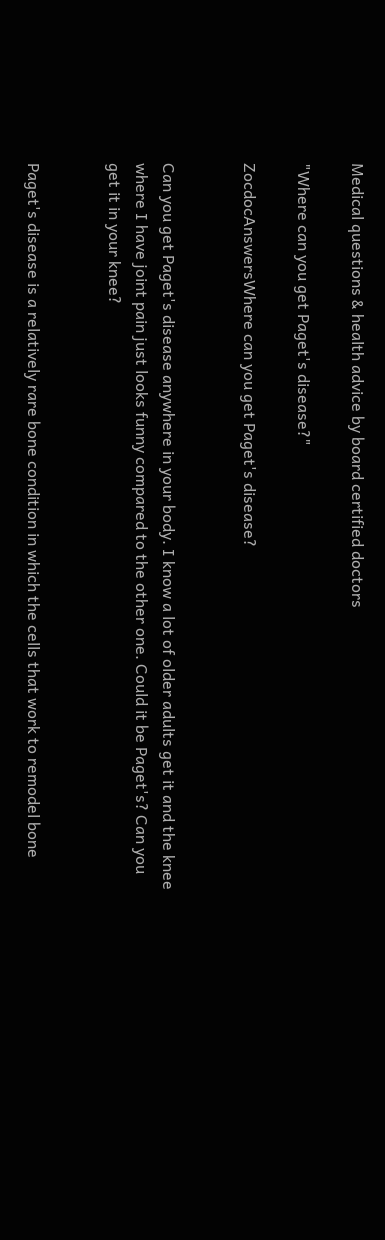Medical questions & health advice by board certified doctors

"Where can you get Paget's disease?"

ZocdocAnswersWhere can you get Paget's disease?


Can you get Paget's disease anywhere in your body. I know a lot of older adults get it and the knee where I have joint pain just looks funny compared to the other one. Could it be Paget's? Can you get it in your knee?


Paget's disease is a relatively rare bone condition in which the cells that work to remodel bone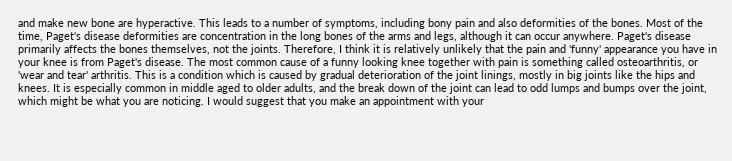and make new bone are hyperactive. This leads to a number of symptoms, including bony pain and also deformities of the bones. Most of the time, Paget's disease deformities are concentration in the long bones of the arms and legs, although it can occur anywhere. Paget's disease primarily affects the bones themselves, not the joints. Therefore, I think it is relatively unlikely that the pain and 'funny' appearance you have in your knee is from Paget's disease. The most common cause of a funny looking knee together with pain is something called osteoarthritis, or 'wear and tear' arthritis. This is a condition which is caused by gradual deterioration of the joint linings, mostly in big joints like the hips and knees. It is especially common in middle aged to older adults, and the break down of the joint can lead to odd lumps and bumps over the joint, which might be what you are noticing. I would suggest that you make an appointment with your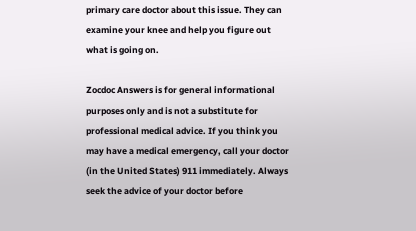primary care doctor about this issue. They can examine your knee and help you figure out what is going on.

Zocdoc Answers is for general informational purposes only and is not a substitute for professional medical advice. If you think you may have a medical emergency, call your doctor (in the United States) 911 immediately. Always seek the advice of your doctor before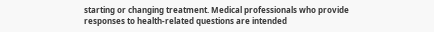starting or changing treatment. Medical professionals who provide responses to health-related questions are intended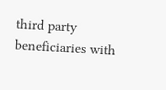third party beneficiaries with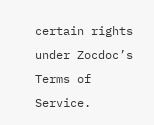certain rights under Zocdoc’s Terms of Service.